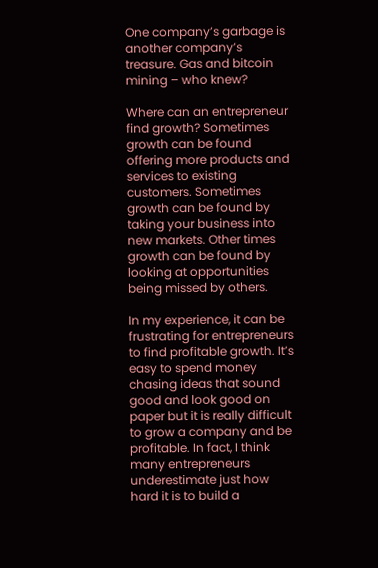One company’s garbage is another company’s treasure. Gas and bitcoin mining – who knew?

Where can an entrepreneur find growth? Sometimes growth can be found offering more products and services to existing customers. Sometimes growth can be found by taking your business into new markets. Other times growth can be found by looking at opportunities being missed by others.

In my experience, it can be frustrating for entrepreneurs to find profitable growth. It’s easy to spend money chasing ideas that sound good and look good on paper but it is really difficult to grow a company and be profitable. In fact, I think many entrepreneurs underestimate just how hard it is to build a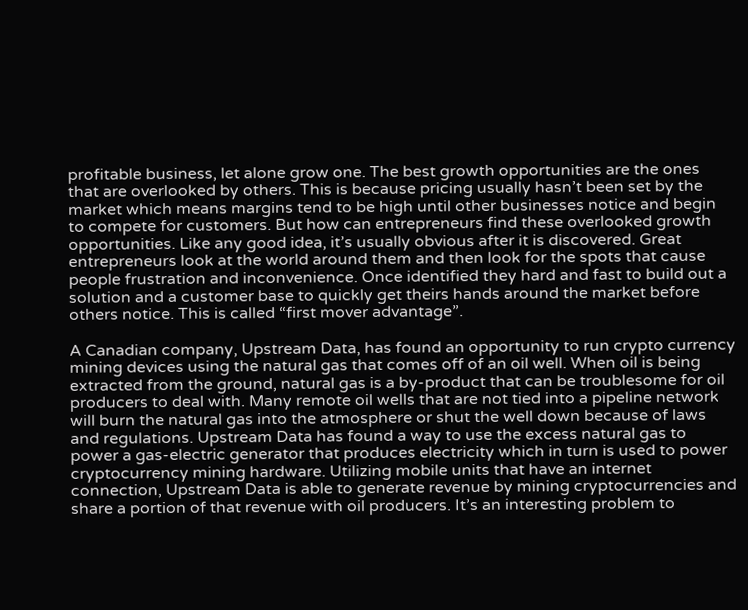profitable business, let alone grow one. The best growth opportunities are the ones that are overlooked by others. This is because pricing usually hasn’t been set by the market which means margins tend to be high until other businesses notice and begin to compete for customers. But how can entrepreneurs find these overlooked growth opportunities. Like any good idea, it’s usually obvious after it is discovered. Great entrepreneurs look at the world around them and then look for the spots that cause people frustration and inconvenience. Once identified they hard and fast to build out a solution and a customer base to quickly get theirs hands around the market before others notice. This is called “first mover advantage”.

A Canadian company, Upstream Data, has found an opportunity to run crypto currency mining devices using the natural gas that comes off of an oil well. When oil is being extracted from the ground, natural gas is a by-product that can be troublesome for oil producers to deal with. Many remote oil wells that are not tied into a pipeline network will burn the natural gas into the atmosphere or shut the well down because of laws and regulations. Upstream Data has found a way to use the excess natural gas to power a gas-electric generator that produces electricity which in turn is used to power cryptocurrency mining hardware. Utilizing mobile units that have an internet connection, Upstream Data is able to generate revenue by mining cryptocurrencies and share a portion of that revenue with oil producers. It’s an interesting problem to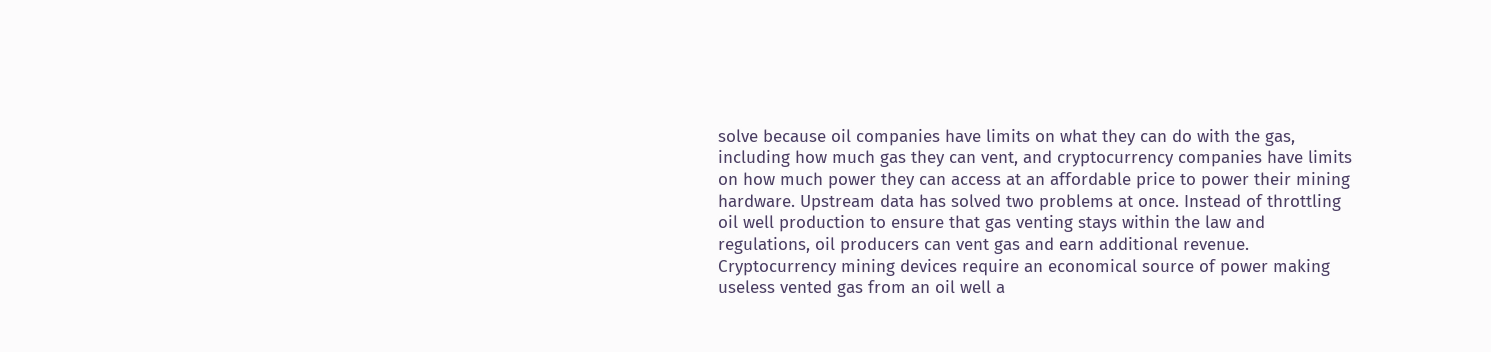solve because oil companies have limits on what they can do with the gas, including how much gas they can vent, and cryptocurrency companies have limits on how much power they can access at an affordable price to power their mining hardware. Upstream data has solved two problems at once. Instead of throttling oil well production to ensure that gas venting stays within the law and regulations, oil producers can vent gas and earn additional revenue. Cryptocurrency mining devices require an economical source of power making useless vented gas from an oil well a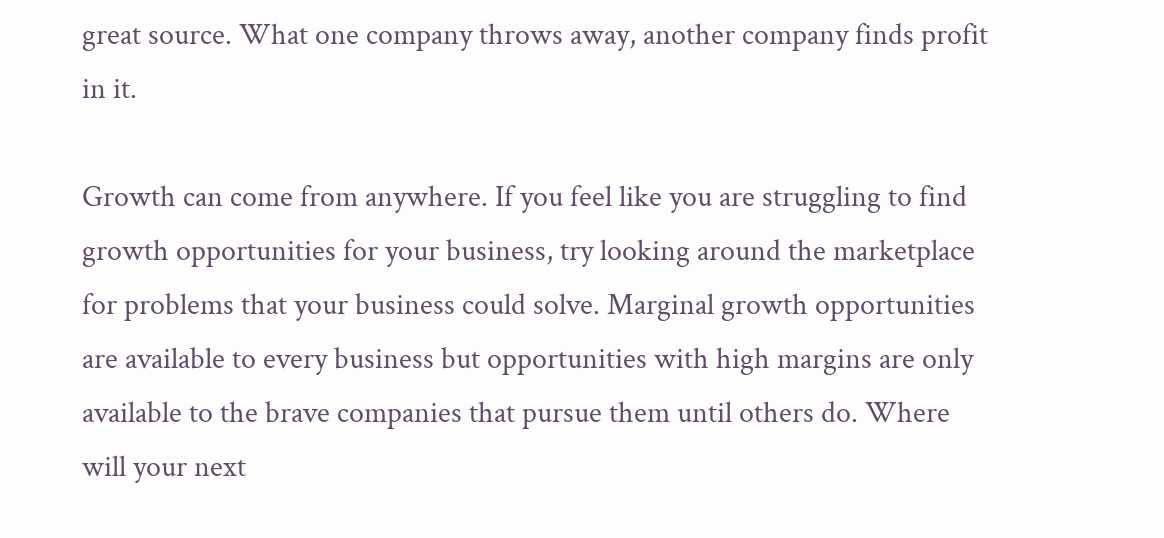great source. What one company throws away, another company finds profit in it.

Growth can come from anywhere. If you feel like you are struggling to find growth opportunities for your business, try looking around the marketplace for problems that your business could solve. Marginal growth opportunities are available to every business but opportunities with high margins are only available to the brave companies that pursue them until others do. Where will your next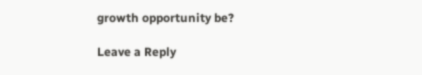growth opportunity be?

Leave a Reply